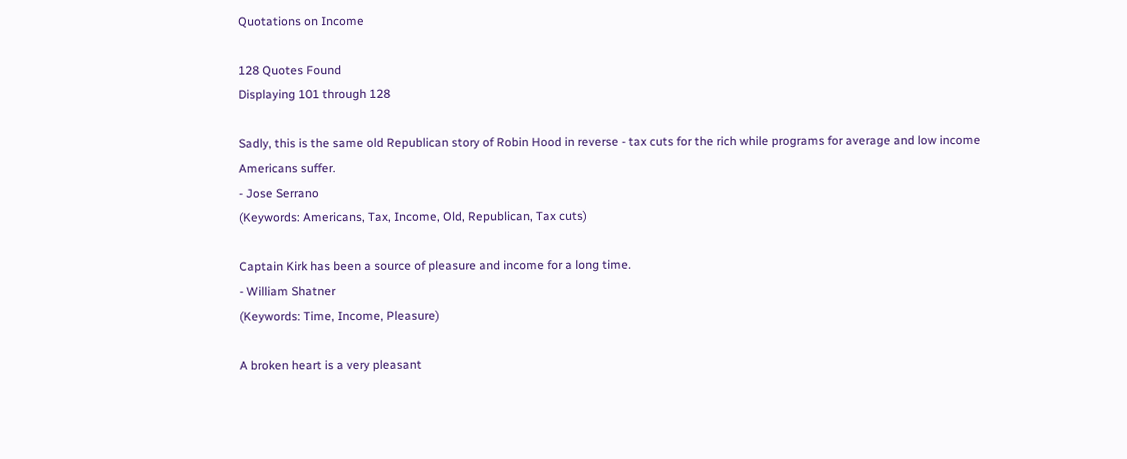Quotations on Income

128 Quotes Found
Displaying 101 through 128

Sadly, this is the same old Republican story of Robin Hood in reverse - tax cuts for the rich while programs for average and low income Americans suffer.
- Jose Serrano
(Keywords: Americans, Tax, Income, Old, Republican, Tax cuts)

Captain Kirk has been a source of pleasure and income for a long time.
- William Shatner
(Keywords: Time, Income, Pleasure)

A broken heart is a very pleasant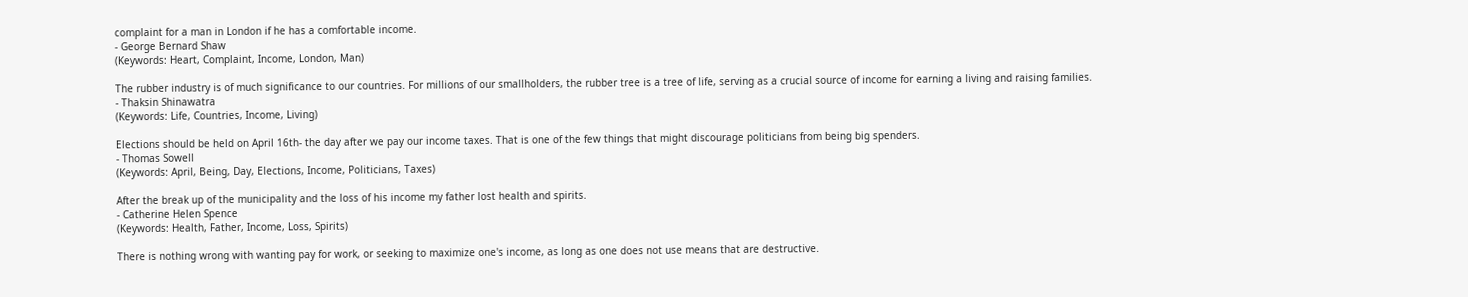complaint for a man in London if he has a comfortable income.
- George Bernard Shaw
(Keywords: Heart, Complaint, Income, London, Man)

The rubber industry is of much significance to our countries. For millions of our smallholders, the rubber tree is a tree of life, serving as a crucial source of income for earning a living and raising families.
- Thaksin Shinawatra
(Keywords: Life, Countries, Income, Living)

Elections should be held on April 16th- the day after we pay our income taxes. That is one of the few things that might discourage politicians from being big spenders.
- Thomas Sowell
(Keywords: April, Being, Day, Elections, Income, Politicians, Taxes)

After the break up of the municipality and the loss of his income my father lost health and spirits.
- Catherine Helen Spence
(Keywords: Health, Father, Income, Loss, Spirits)

There is nothing wrong with wanting pay for work, or seeking to maximize one's income, as long as one does not use means that are destructive.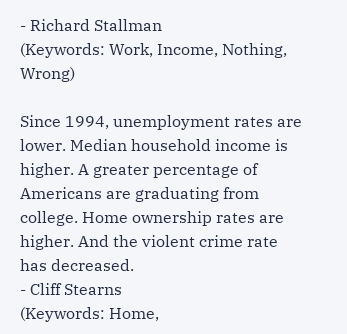- Richard Stallman
(Keywords: Work, Income, Nothing, Wrong)

Since 1994, unemployment rates are lower. Median household income is higher. A greater percentage of Americans are graduating from college. Home ownership rates are higher. And the violent crime rate has decreased.
- Cliff Stearns
(Keywords: Home,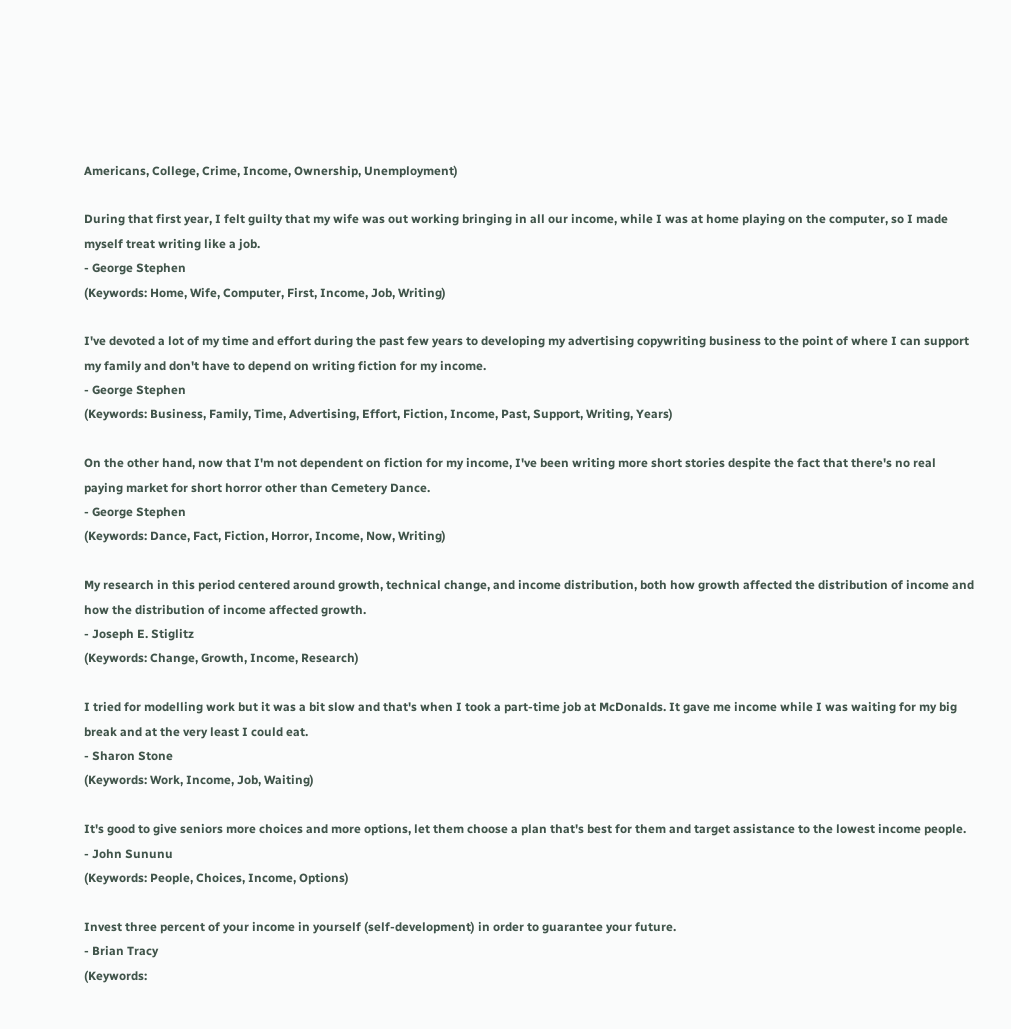Americans, College, Crime, Income, Ownership, Unemployment)

During that first year, I felt guilty that my wife was out working bringing in all our income, while I was at home playing on the computer, so I made myself treat writing like a job.
- George Stephen
(Keywords: Home, Wife, Computer, First, Income, Job, Writing)

I've devoted a lot of my time and effort during the past few years to developing my advertising copywriting business to the point of where I can support my family and don't have to depend on writing fiction for my income.
- George Stephen
(Keywords: Business, Family, Time, Advertising, Effort, Fiction, Income, Past, Support, Writing, Years)

On the other hand, now that I'm not dependent on fiction for my income, I've been writing more short stories despite the fact that there's no real paying market for short horror other than Cemetery Dance.
- George Stephen
(Keywords: Dance, Fact, Fiction, Horror, Income, Now, Writing)

My research in this period centered around growth, technical change, and income distribution, both how growth affected the distribution of income and how the distribution of income affected growth.
- Joseph E. Stiglitz
(Keywords: Change, Growth, Income, Research)

I tried for modelling work but it was a bit slow and that's when I took a part-time job at McDonalds. It gave me income while I was waiting for my big break and at the very least I could eat.
- Sharon Stone
(Keywords: Work, Income, Job, Waiting)

It's good to give seniors more choices and more options, let them choose a plan that's best for them and target assistance to the lowest income people.
- John Sununu
(Keywords: People, Choices, Income, Options)

Invest three percent of your income in yourself (self-development) in order to guarantee your future.
- Brian Tracy
(Keywords: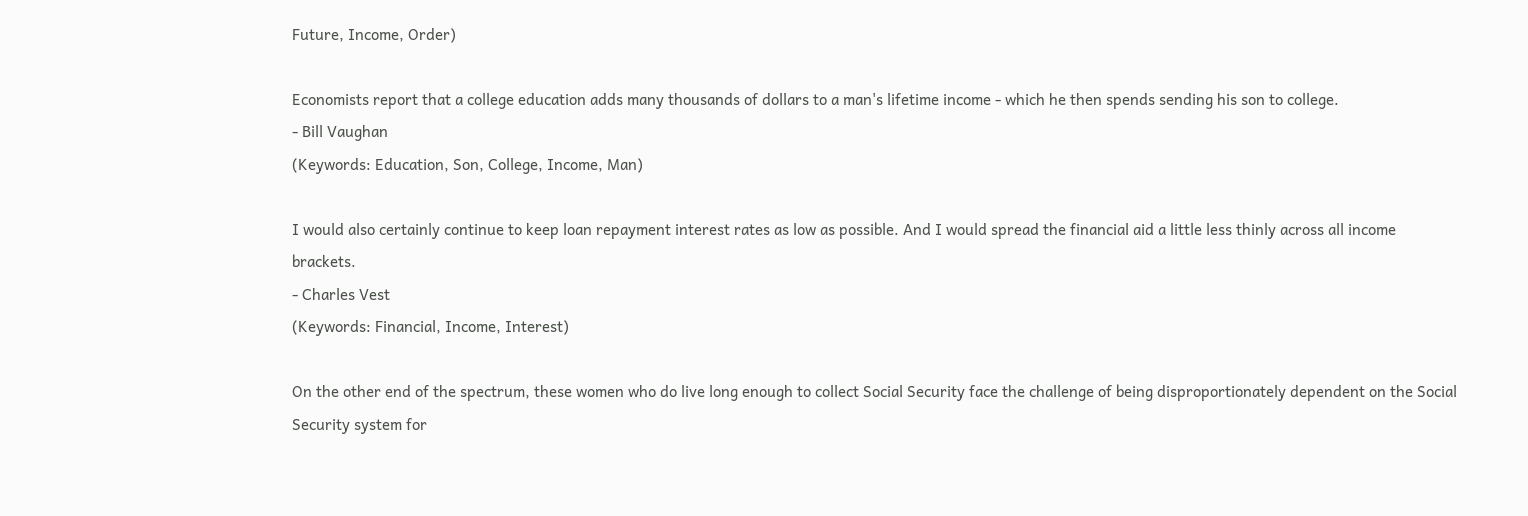Future, Income, Order)

Economists report that a college education adds many thousands of dollars to a man's lifetime income - which he then spends sending his son to college.
- Bill Vaughan
(Keywords: Education, Son, College, Income, Man)

I would also certainly continue to keep loan repayment interest rates as low as possible. And I would spread the financial aid a little less thinly across all income brackets.
- Charles Vest
(Keywords: Financial, Income, Interest)

On the other end of the spectrum, these women who do live long enough to collect Social Security face the challenge of being disproportionately dependent on the Social Security system for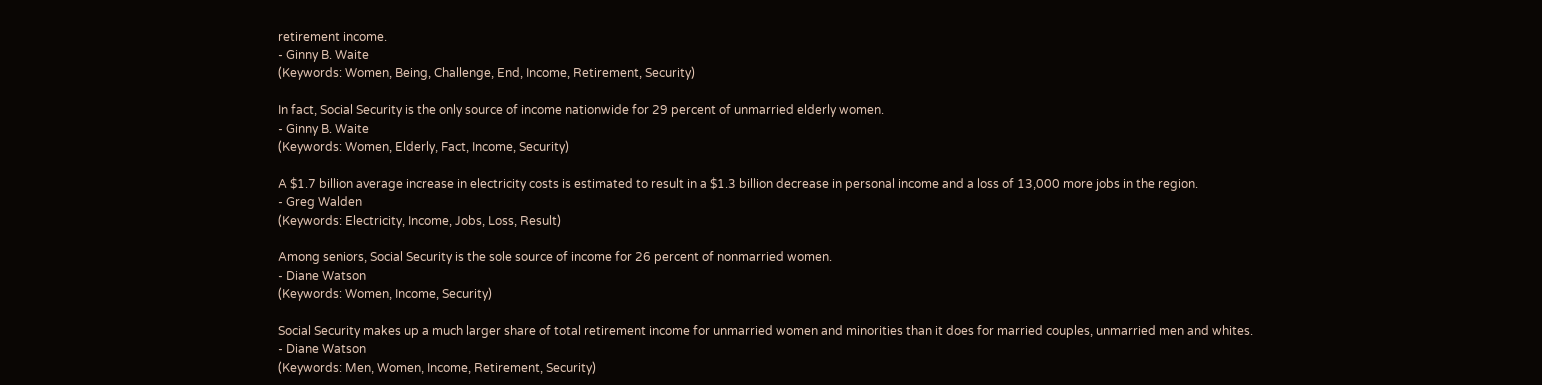retirement income.
- Ginny B. Waite
(Keywords: Women, Being, Challenge, End, Income, Retirement, Security)

In fact, Social Security is the only source of income nationwide for 29 percent of unmarried elderly women.
- Ginny B. Waite
(Keywords: Women, Elderly, Fact, Income, Security)

A $1.7 billion average increase in electricity costs is estimated to result in a $1.3 billion decrease in personal income and a loss of 13,000 more jobs in the region.
- Greg Walden
(Keywords: Electricity, Income, Jobs, Loss, Result)

Among seniors, Social Security is the sole source of income for 26 percent of nonmarried women.
- Diane Watson
(Keywords: Women, Income, Security)

Social Security makes up a much larger share of total retirement income for unmarried women and minorities than it does for married couples, unmarried men and whites.
- Diane Watson
(Keywords: Men, Women, Income, Retirement, Security)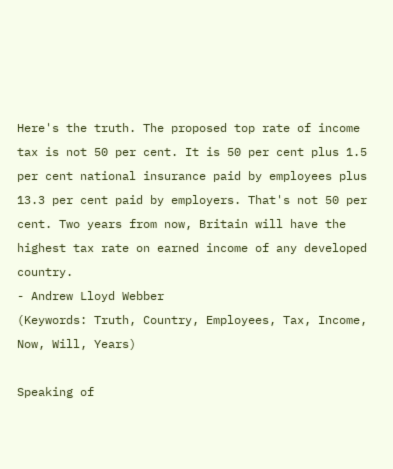Here's the truth. The proposed top rate of income tax is not 50 per cent. It is 50 per cent plus 1.5 per cent national insurance paid by employees plus 13.3 per cent paid by employers. That's not 50 per cent. Two years from now, Britain will have the highest tax rate on earned income of any developed country.
- Andrew Lloyd Webber
(Keywords: Truth, Country, Employees, Tax, Income, Now, Will, Years)

Speaking of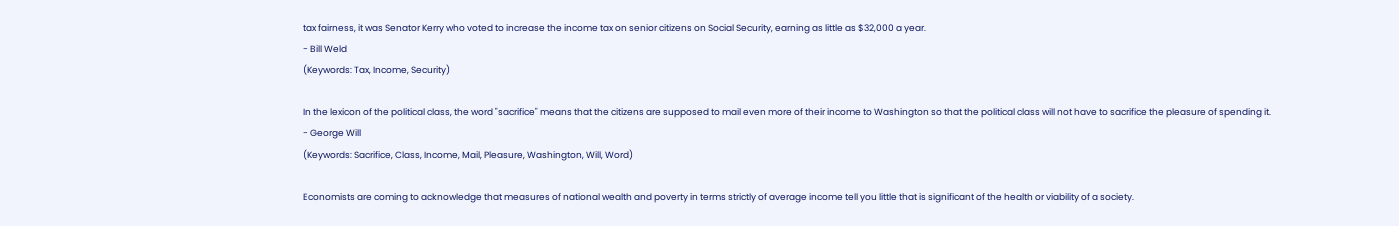tax fairness, it was Senator Kerry who voted to increase the income tax on senior citizens on Social Security, earning as little as $32,000 a year.
- Bill Weld
(Keywords: Tax, Income, Security)

In the lexicon of the political class, the word "sacrifice" means that the citizens are supposed to mail even more of their income to Washington so that the political class will not have to sacrifice the pleasure of spending it.
- George Will
(Keywords: Sacrifice, Class, Income, Mail, Pleasure, Washington, Will, Word)

Economists are coming to acknowledge that measures of national wealth and poverty in terms strictly of average income tell you little that is significant of the health or viability of a society.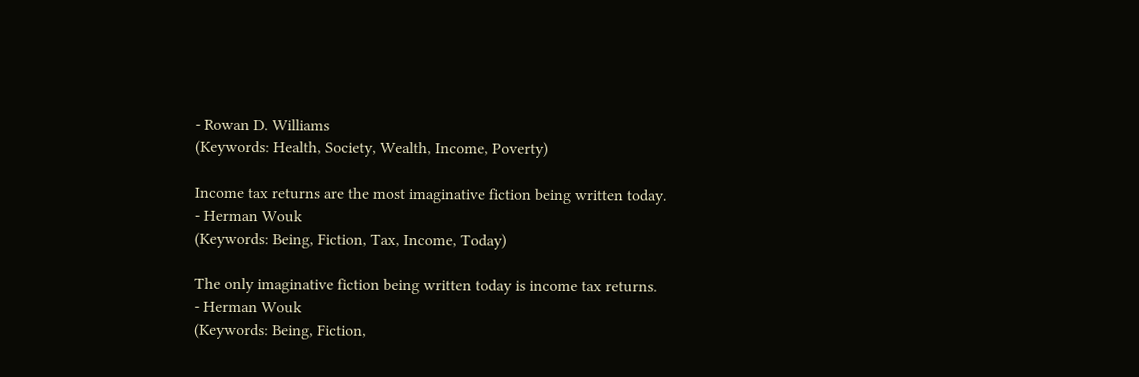- Rowan D. Williams
(Keywords: Health, Society, Wealth, Income, Poverty)

Income tax returns are the most imaginative fiction being written today.
- Herman Wouk
(Keywords: Being, Fiction, Tax, Income, Today)

The only imaginative fiction being written today is income tax returns.
- Herman Wouk
(Keywords: Being, Fiction,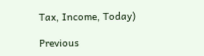Tax, Income, Today)

Previous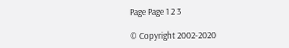Page Page 1 2 3

© Copyright 2002-2020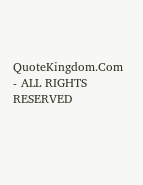QuoteKingdom.Com - ALL RIGHTS RESERVED